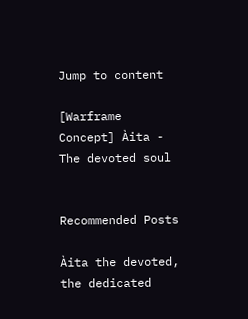Jump to content

[Warframe Concept] Àita - The devoted soul


Recommended Posts

Àita the devoted, the dedicated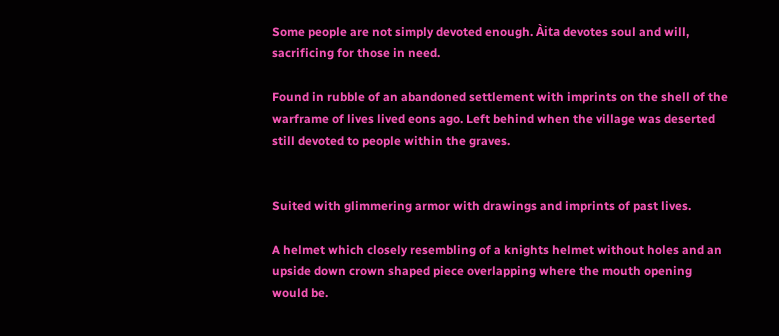Some people are not simply devoted enough. Àita devotes soul and will, sacrificing for those in need.

Found in rubble of an abandoned settlement with imprints on the shell of the warframe of lives lived eons ago. Left behind when the village was deserted still devoted to people within the graves.


Suited with glimmering armor with drawings and imprints of past lives.

A helmet which closely resembling of a knights helmet without holes and an upside down crown shaped piece overlapping where the mouth opening would be.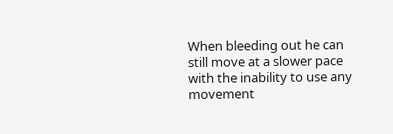When bleeding out he can still move at a slower pace with the inability to use any movement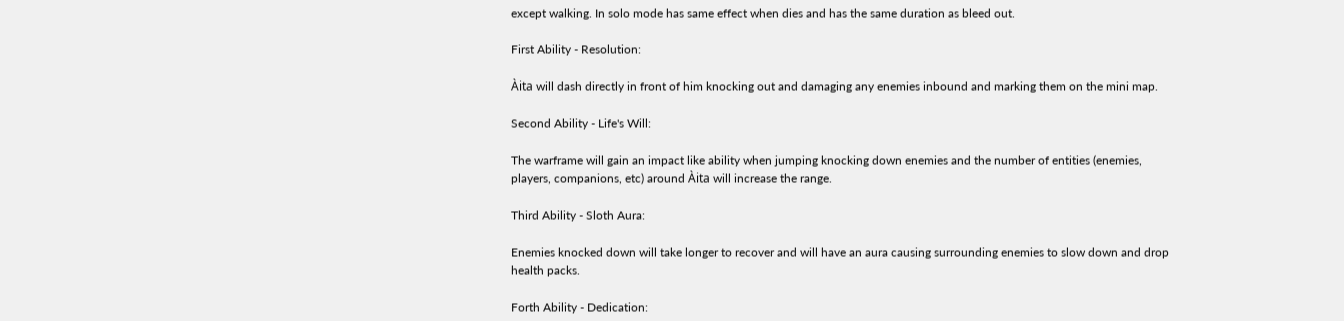except walking. In solo mode has same effect when dies and has the same duration as bleed out.

First Ability - Resolution:

Àita will dash directly in front of him knocking out and damaging any enemies inbound and marking them on the mini map.

Second Ability - Life's Will:

The warframe will gain an impact like ability when jumping knocking down enemies and the number of entities (enemies, players, companions, etc) around Àita will increase the range.

Third Ability - Sloth Aura:

Enemies knocked down will take longer to recover and will have an aura causing surrounding enemies to slow down and drop health packs.

Forth Ability - Dedication: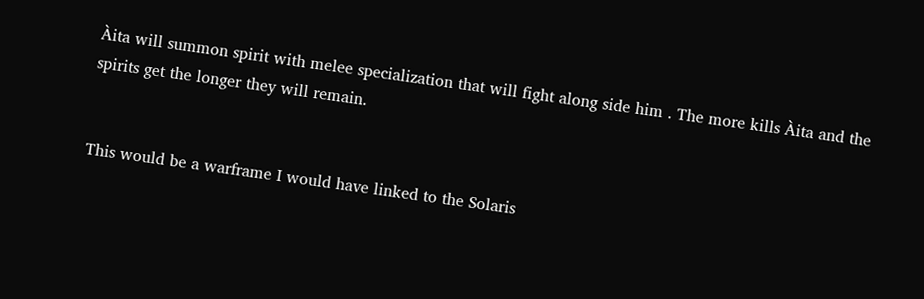Àita will summon spirit with melee specialization that will fight along side him . The more kills Àita and the spirits get the longer they will remain.


This would be a warframe I would have linked to the Solaris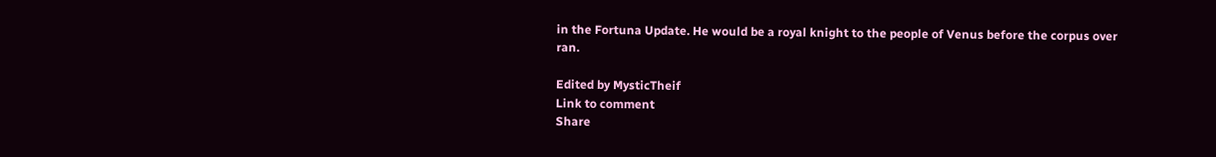in the Fortuna Update. He would be a royal knight to the people of Venus before the corpus over ran.

Edited by MysticTheif
Link to comment
Share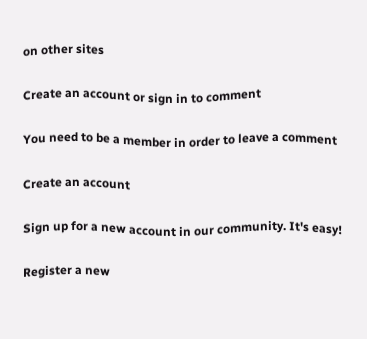on other sites

Create an account or sign in to comment

You need to be a member in order to leave a comment

Create an account

Sign up for a new account in our community. It's easy!

Register a new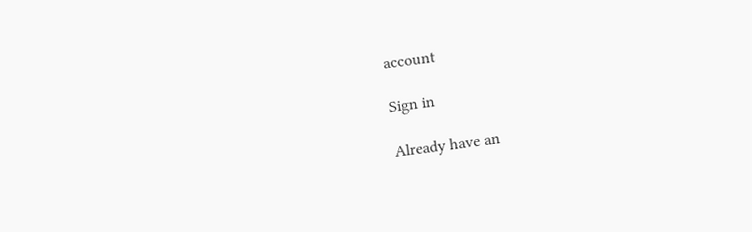account

Sign in

Already have an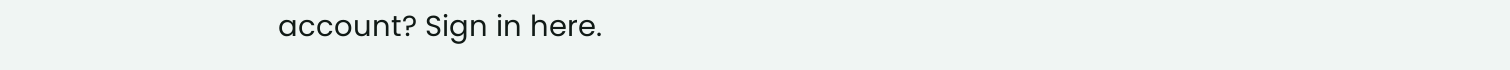account? Sign in here.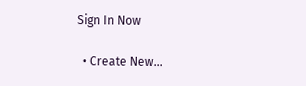Sign In Now

  • Create New...